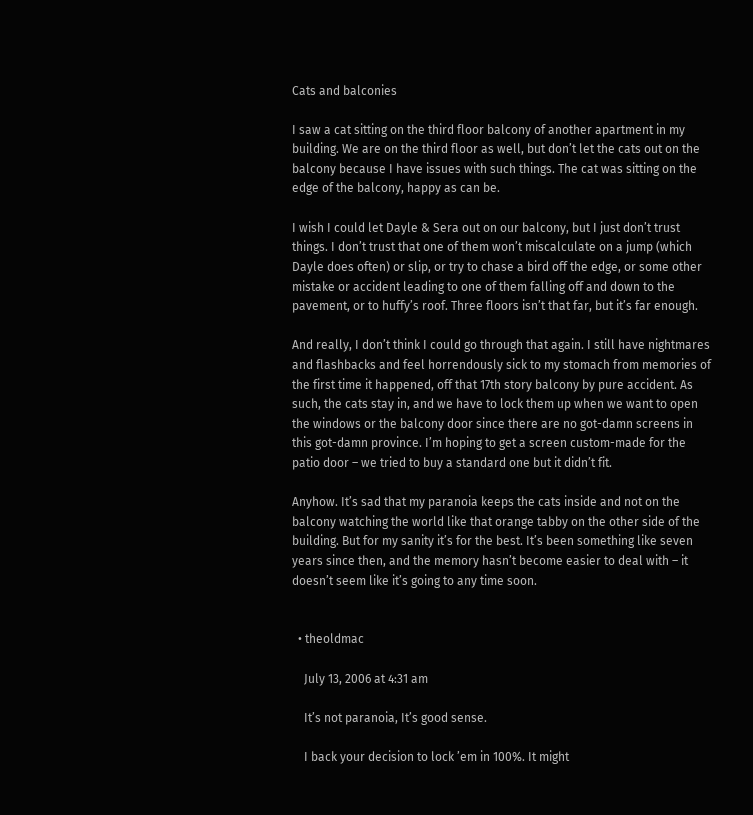Cats and balconies

I saw a cat sitting on the third floor balcony of another apartment in my building. We are on the third floor as well, but don’t let the cats out on the balcony because I have issues with such things. The cat was sitting on the edge of the balcony, happy as can be.

I wish I could let Dayle & Sera out on our balcony, but I just don’t trust things. I don’t trust that one of them won’t miscalculate on a jump (which Dayle does often) or slip, or try to chase a bird off the edge, or some other mistake or accident leading to one of them falling off and down to the pavement, or to huffy’s roof. Three floors isn’t that far, but it’s far enough.

And really, I don’t think I could go through that again. I still have nightmares and flashbacks and feel horrendously sick to my stomach from memories of the first time it happened, off that 17th story balcony by pure accident. As such, the cats stay in, and we have to lock them up when we want to open the windows or the balcony door since there are no got-damn screens in this got-damn province. I’m hoping to get a screen custom-made for the patio door – we tried to buy a standard one but it didn’t fit.

Anyhow. It’s sad that my paranoia keeps the cats inside and not on the balcony watching the world like that orange tabby on the other side of the building. But for my sanity it’s for the best. It’s been something like seven years since then, and the memory hasn’t become easier to deal with – it doesn’t seem like it’s going to any time soon.


  • theoldmac

    July 13, 2006 at 4:31 am

    It’s not paranoia, It’s good sense.

    I back your decision to lock ’em in 100%. It might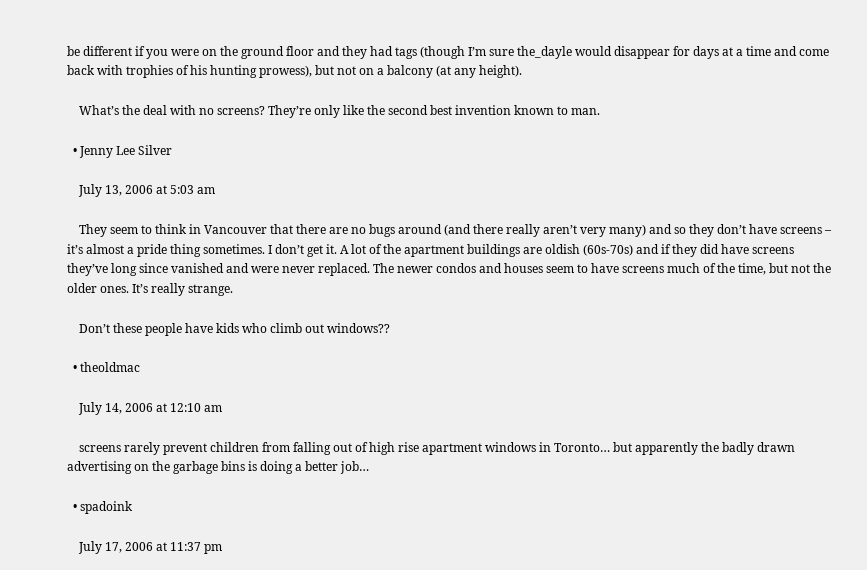be different if you were on the ground floor and they had tags (though I’m sure the_dayle would disappear for days at a time and come back with trophies of his hunting prowess), but not on a balcony (at any height).

    What’s the deal with no screens? They’re only like the second best invention known to man.

  • Jenny Lee Silver

    July 13, 2006 at 5:03 am

    They seem to think in Vancouver that there are no bugs around (and there really aren’t very many) and so they don’t have screens – it’s almost a pride thing sometimes. I don’t get it. A lot of the apartment buildings are oldish (60s-70s) and if they did have screens they’ve long since vanished and were never replaced. The newer condos and houses seem to have screens much of the time, but not the older ones. It’s really strange.

    Don’t these people have kids who climb out windows??

  • theoldmac

    July 14, 2006 at 12:10 am

    screens rarely prevent children from falling out of high rise apartment windows in Toronto… but apparently the badly drawn advertising on the garbage bins is doing a better job…

  • spadoink

    July 17, 2006 at 11:37 pm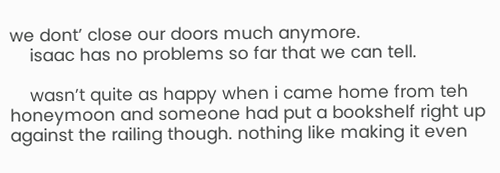we dont’ close our doors much anymore.
    isaac has no problems so far that we can tell.

    wasn’t quite as happy when i came home from teh honeymoon and someone had put a bookshelf right up against the railing though. nothing like making it even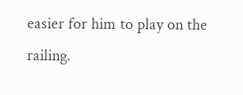easier for him to play on the railing.